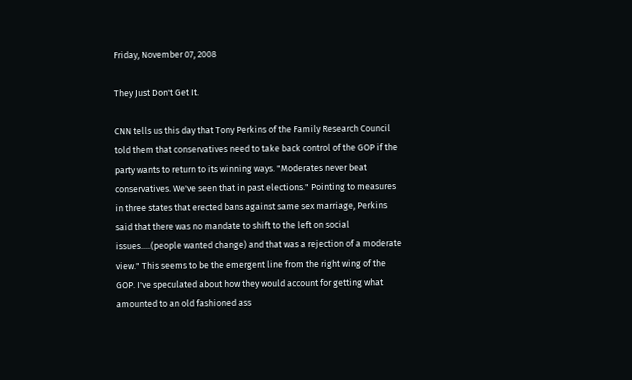Friday, November 07, 2008

They Just Don't Get It.

CNN tells us this day that Tony Perkins of the Family Research Council told them that conservatives need to take back control of the GOP if the party wants to return to its winning ways. "Moderates never beat conservatives. We've seen that in past elections." Pointing to measures in three states that erected bans against same sex marriage, Perkins said that there was no mandate to shift to the left on social issues.....(people wanted change) and that was a rejection of a moderate view." This seems to be the emergent line from the right wing of the GOP. I've speculated about how they would account for getting what amounted to an old fashioned ass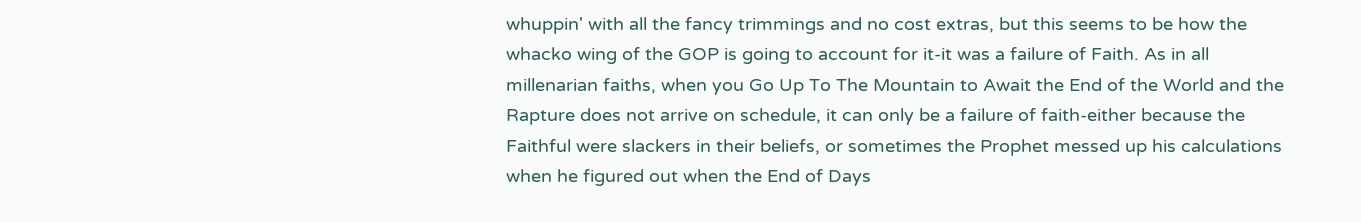whuppin' with all the fancy trimmings and no cost extras, but this seems to be how the whacko wing of the GOP is going to account for it-it was a failure of Faith. As in all millenarian faiths, when you Go Up To The Mountain to Await the End of the World and the Rapture does not arrive on schedule, it can only be a failure of faith-either because the Faithful were slackers in their beliefs, or sometimes the Prophet messed up his calculations when he figured out when the End of Days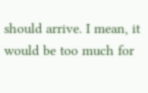should arrive. I mean, it would be too much for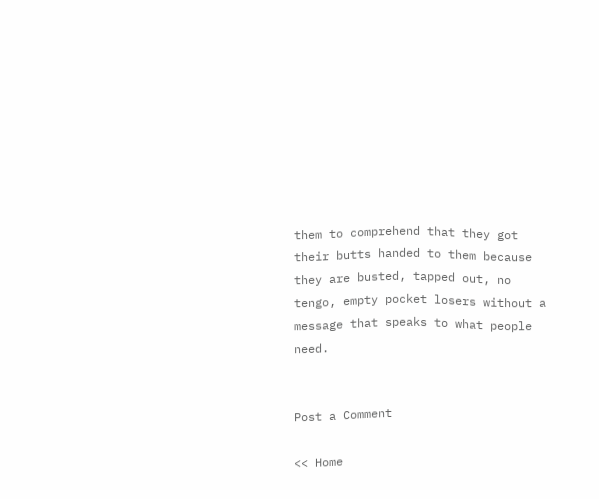them to comprehend that they got their butts handed to them because they are busted, tapped out, no tengo, empty pocket losers without a message that speaks to what people need.


Post a Comment

<< Home